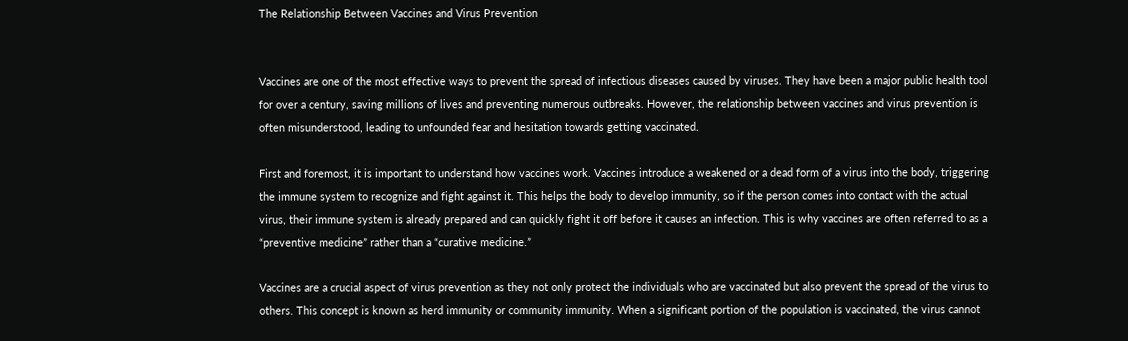The Relationship Between Vaccines and Virus Prevention


Vaccines are one of the most effective ways to prevent the spread of infectious diseases caused by viruses. They have been a major public health tool for over a century, saving millions of lives and preventing numerous outbreaks. However, the relationship between vaccines and virus prevention is often misunderstood, leading to unfounded fear and hesitation towards getting vaccinated.

First and foremost, it is important to understand how vaccines work. Vaccines introduce a weakened or a dead form of a virus into the body, triggering the immune system to recognize and fight against it. This helps the body to develop immunity, so if the person comes into contact with the actual virus, their immune system is already prepared and can quickly fight it off before it causes an infection. This is why vaccines are often referred to as a “preventive medicine” rather than a “curative medicine.”

Vaccines are a crucial aspect of virus prevention as they not only protect the individuals who are vaccinated but also prevent the spread of the virus to others. This concept is known as herd immunity or community immunity. When a significant portion of the population is vaccinated, the virus cannot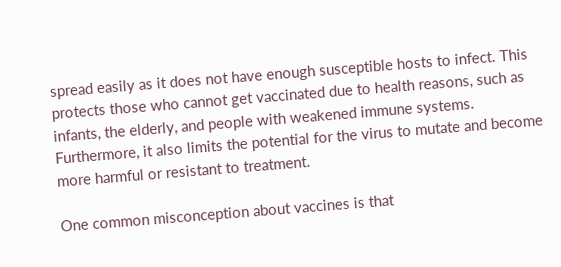spread easily as it does not have enough susceptible hosts to infect. This protects those who cannot get vaccinated due to health reasons, such as infants, the elderly, and people with weakened immune systems. Furthermore, it also limits the potential for the virus to mutate and become more harmful or resistant to treatment.

One common misconception about vaccines is that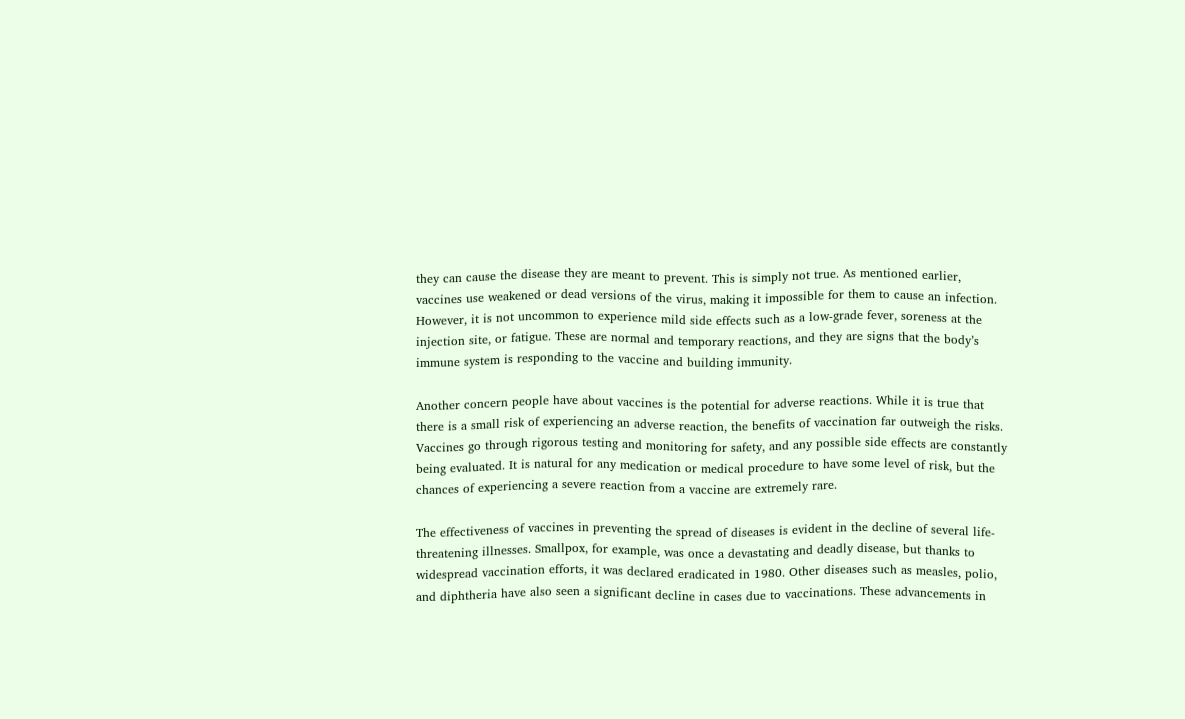they can cause the disease they are meant to prevent. This is simply not true. As mentioned earlier, vaccines use weakened or dead versions of the virus, making it impossible for them to cause an infection. However, it is not uncommon to experience mild side effects such as a low-grade fever, soreness at the injection site, or fatigue. These are normal and temporary reactions, and they are signs that the body’s immune system is responding to the vaccine and building immunity.

Another concern people have about vaccines is the potential for adverse reactions. While it is true that there is a small risk of experiencing an adverse reaction, the benefits of vaccination far outweigh the risks. Vaccines go through rigorous testing and monitoring for safety, and any possible side effects are constantly being evaluated. It is natural for any medication or medical procedure to have some level of risk, but the chances of experiencing a severe reaction from a vaccine are extremely rare.

The effectiveness of vaccines in preventing the spread of diseases is evident in the decline of several life-threatening illnesses. Smallpox, for example, was once a devastating and deadly disease, but thanks to widespread vaccination efforts, it was declared eradicated in 1980. Other diseases such as measles, polio, and diphtheria have also seen a significant decline in cases due to vaccinations. These advancements in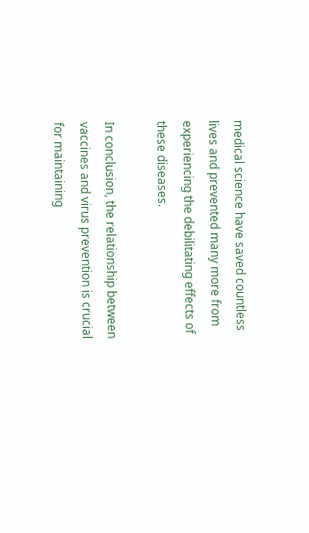medical science have saved countless lives and prevented many more from experiencing the debilitating effects of these diseases.

In conclusion, the relationship between vaccines and virus prevention is crucial for maintaining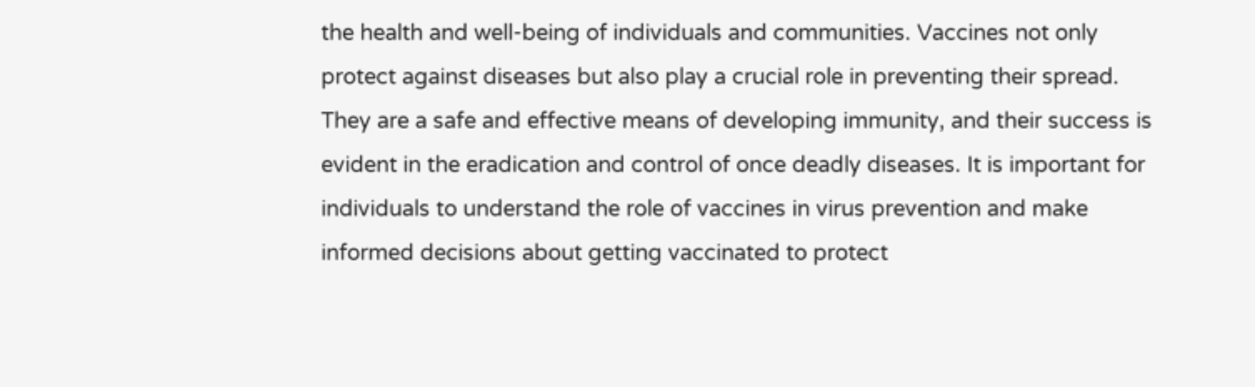the health and well-being of individuals and communities. Vaccines not only protect against diseases but also play a crucial role in preventing their spread. They are a safe and effective means of developing immunity, and their success is evident in the eradication and control of once deadly diseases. It is important for individuals to understand the role of vaccines in virus prevention and make informed decisions about getting vaccinated to protect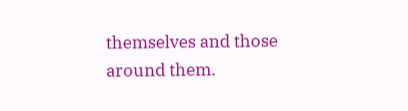themselves and those around them.